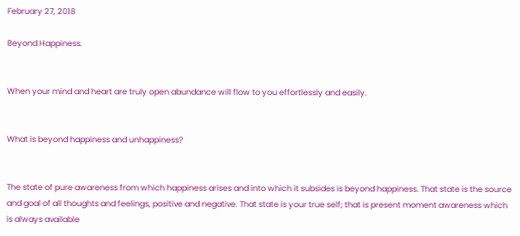February 27, 2018

Beyond Happiness.


When your mind and heart are truly open abundance will flow to you effortlessly and easily.


What is beyond happiness and unhappiness?


The state of pure awareness from which happiness arises and into which it subsides is beyond happiness. That state is the source and goal of all thoughts and feelings, positive and negative. That state is your true self; that is present moment awareness which is always available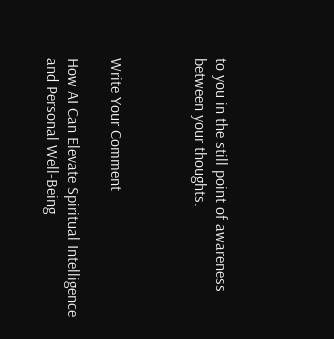to you in the still point of awareness between your thoughts.



Write Your Comment

How AI Can Elevate Spiritual Intelligence and Personal Well-Being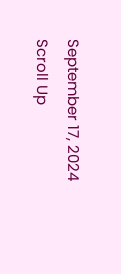September 17, 2024
Scroll Up